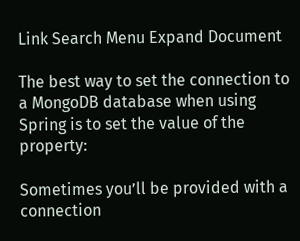Link Search Menu Expand Document

The best way to set the connection to a MongoDB database when using Spring is to set the value of the property:

Sometimes you’ll be provided with a connection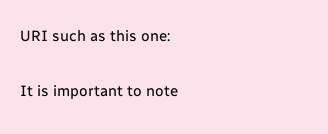URI such as this one:


It is important to note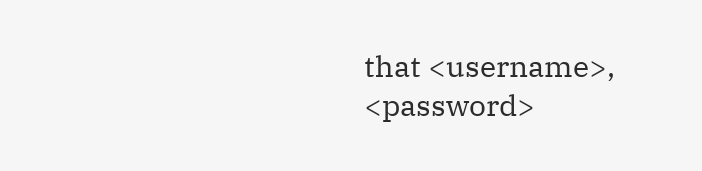that <username>, <password>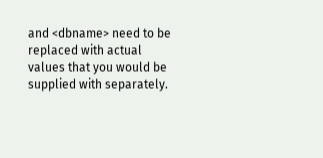and <dbname> need to be replaced with actual values that you would be supplied with separately.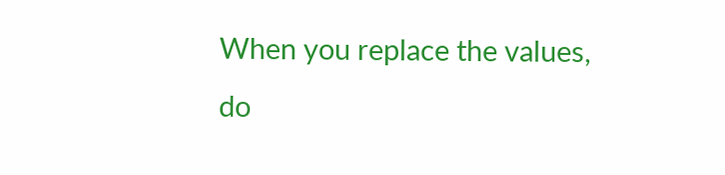When you replace the values, do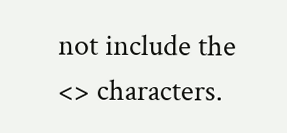not include the <> characters.